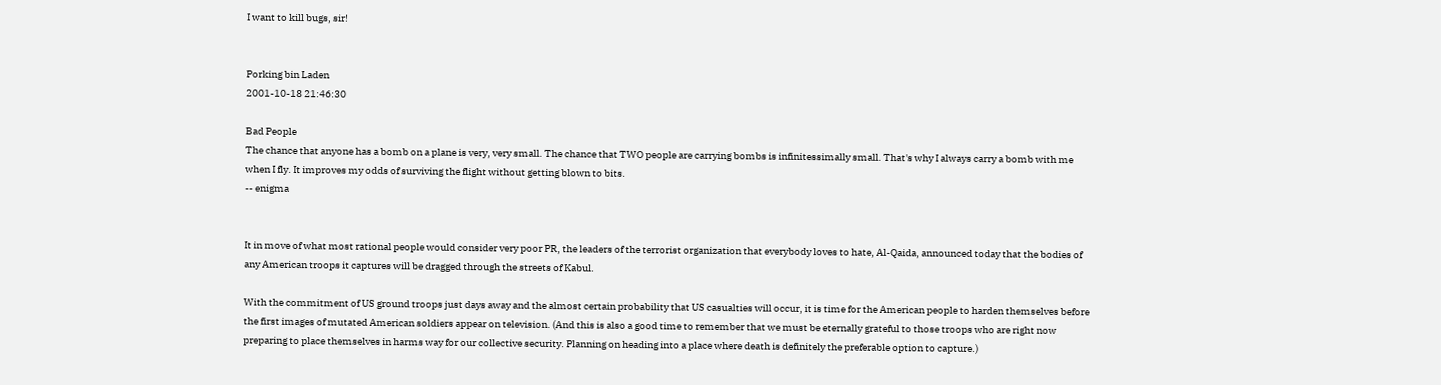I want to kill bugs, sir!


Porking bin Laden
2001-10-18 21:46:30

Bad People
The chance that anyone has a bomb on a plane is very, very small. The chance that TWO people are carrying bombs is infinitessimally small. That's why I always carry a bomb with me when I fly. It improves my odds of surviving the flight without getting blown to bits.
-- enigma


It in move of what most rational people would consider very poor PR, the leaders of the terrorist organization that everybody loves to hate, Al-Qaida, announced today that the bodies of any American troops it captures will be dragged through the streets of Kabul.

With the commitment of US ground troops just days away and the almost certain probability that US casualties will occur, it is time for the American people to harden themselves before the first images of mutated American soldiers appear on television. (And this is also a good time to remember that we must be eternally grateful to those troops who are right now preparing to place themselves in harms way for our collective security. Planning on heading into a place where death is definitely the preferable option to capture.)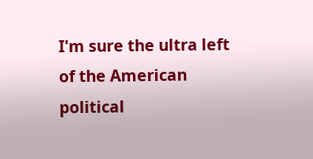I'm sure the ultra left of the American political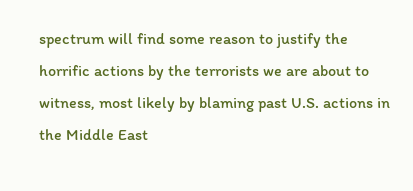spectrum will find some reason to justify the horrific actions by the terrorists we are about to witness, most likely by blaming past U.S. actions in the Middle East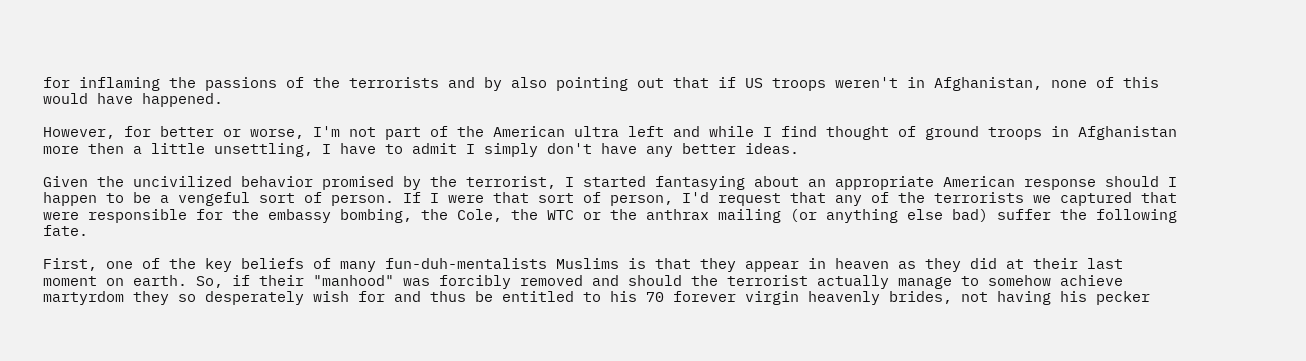for inflaming the passions of the terrorists and by also pointing out that if US troops weren't in Afghanistan, none of this would have happened.

However, for better or worse, I'm not part of the American ultra left and while I find thought of ground troops in Afghanistan more then a little unsettling, I have to admit I simply don't have any better ideas.

Given the uncivilized behavior promised by the terrorist, I started fantasying about an appropriate American response should I happen to be a vengeful sort of person. If I were that sort of person, I'd request that any of the terrorists we captured that were responsible for the embassy bombing, the Cole, the WTC or the anthrax mailing (or anything else bad) suffer the following fate.

First, one of the key beliefs of many fun-duh-mentalists Muslims is that they appear in heaven as they did at their last moment on earth. So, if their "manhood" was forcibly removed and should the terrorist actually manage to somehow achieve martyrdom they so desperately wish for and thus be entitled to his 70 forever virgin heavenly brides, not having his pecker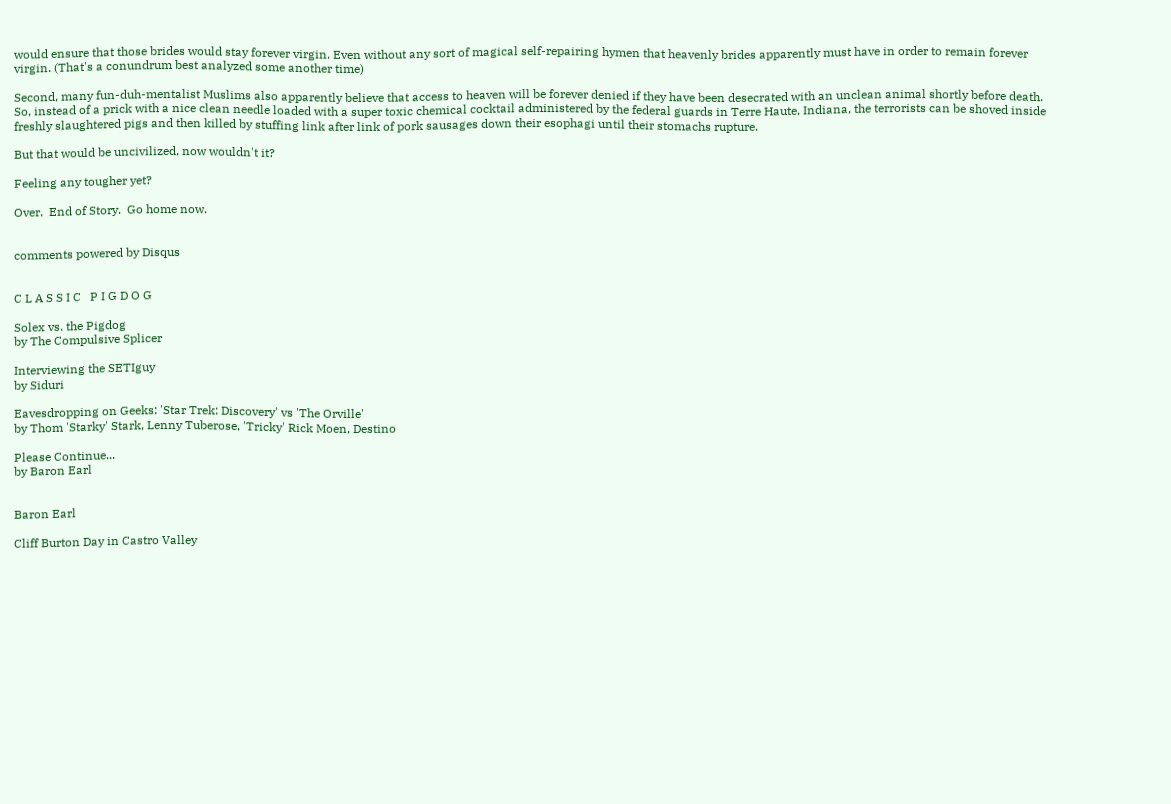would ensure that those brides would stay forever virgin. Even without any sort of magical self-repairing hymen that heavenly brides apparently must have in order to remain forever virgin. (That's a conundrum best analyzed some another time)

Second, many fun-duh-mentalist Muslims also apparently believe that access to heaven will be forever denied if they have been desecrated with an unclean animal shortly before death. So, instead of a prick with a nice clean needle loaded with a super toxic chemical cocktail administered by the federal guards in Terre Haute, Indiana, the terrorists can be shoved inside freshly slaughtered pigs and then killed by stuffing link after link of pork sausages down their esophagi until their stomachs rupture.

But that would be uncivilized, now wouldn't it?

Feeling any tougher yet?

Over.  End of Story.  Go home now.


comments powered by Disqus


C L A S S I C   P I G D O G

Solex vs. the Pigdog
by The Compulsive Splicer

Interviewing the SETIguy
by Siduri

Eavesdropping on Geeks: 'Star Trek: Discovery' vs 'The Orville'
by Thom 'Starky' Stark, Lenny Tuberose, 'Tricky' Rick Moen, Destino

Please Continue...
by Baron Earl


Baron Earl

Cliff Burton Day in Castro Valley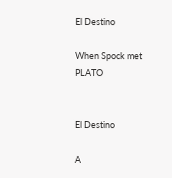El Destino

When Spock met PLATO


El Destino

A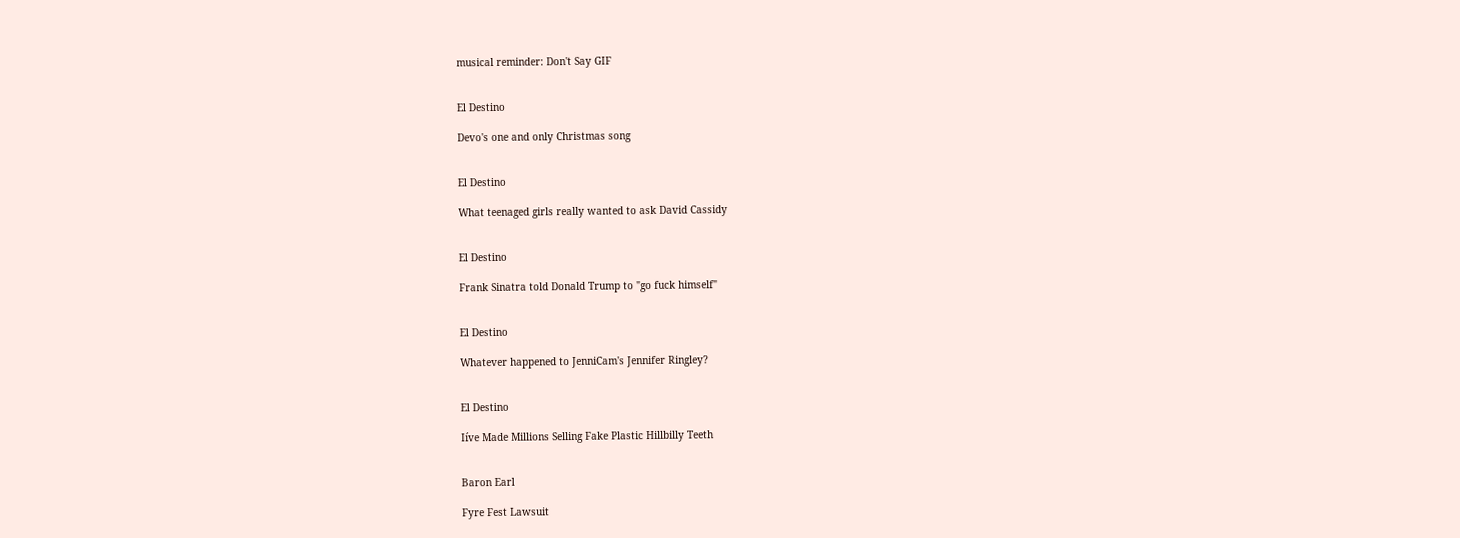musical reminder: Don't Say GIF


El Destino

Devo's one and only Christmas song


El Destino

What teenaged girls really wanted to ask David Cassidy


El Destino

Frank Sinatra told Donald Trump to "go fuck himself"


El Destino

Whatever happened to JenniCam's Jennifer Ringley?


El Destino

Iíve Made Millions Selling Fake Plastic Hillbilly Teeth


Baron Earl

Fyre Fest Lawsuit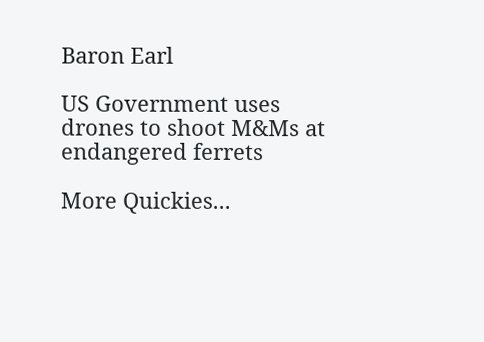Baron Earl

US Government uses drones to shoot M&Ms at endangered ferrets

More Quickies...